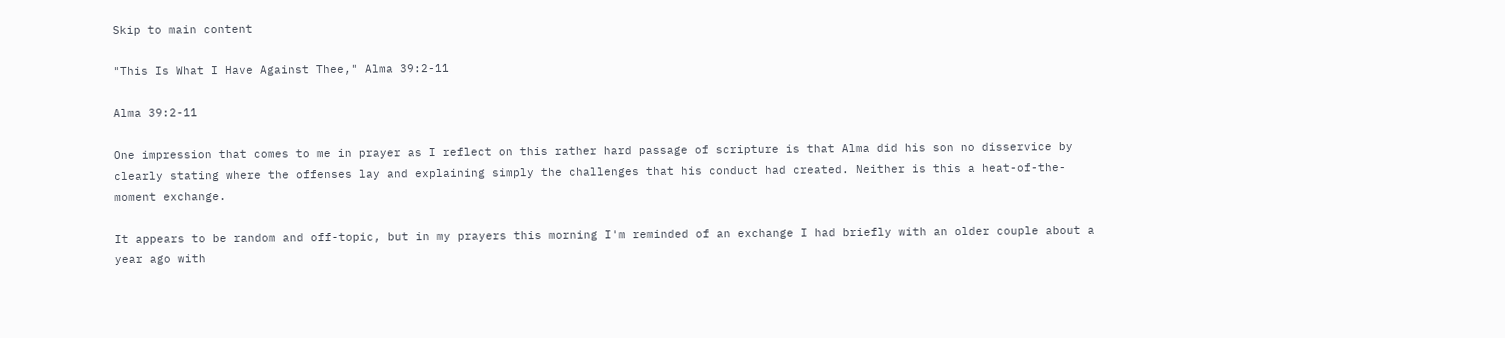Skip to main content

"This Is What I Have Against Thee," Alma 39:2-11

Alma 39:2-11

One impression that comes to me in prayer as I reflect on this rather hard passage of scripture is that Alma did his son no disservice by clearly stating where the offenses lay and explaining simply the challenges that his conduct had created. Neither is this a heat-of-the-moment exchange.

It appears to be random and off-topic, but in my prayers this morning I'm reminded of an exchange I had briefly with an older couple about a year ago with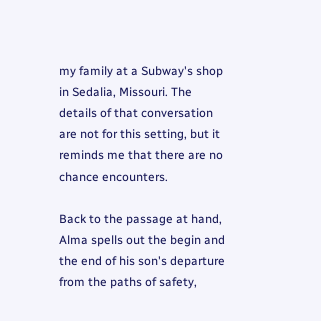my family at a Subway's shop in Sedalia, Missouri. The details of that conversation are not for this setting, but it reminds me that there are no chance encounters.

Back to the passage at hand, Alma spells out the begin and the end of his son's departure from the paths of safety,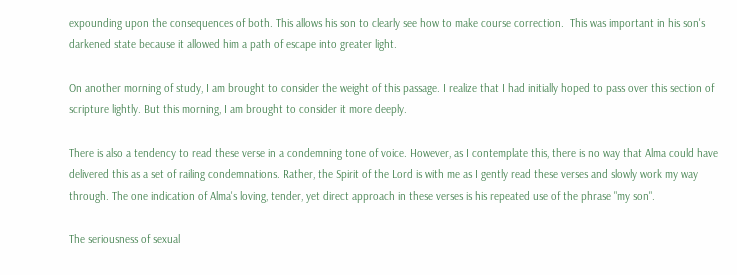expounding upon the consequences of both. This allows his son to clearly see how to make course correction.  This was important in his son's darkened state because it allowed him a path of escape into greater light.

On another morning of study, I am brought to consider the weight of this passage. I realize that I had initially hoped to pass over this section of scripture lightly. But this morning, I am brought to consider it more deeply.

There is also a tendency to read these verse in a condemning tone of voice. However, as I contemplate this, there is no way that Alma could have delivered this as a set of railing condemnations. Rather, the Spirit of the Lord is with me as I gently read these verses and slowly work my way through. The one indication of Alma's loving, tender, yet direct approach in these verses is his repeated use of the phrase "my son".

The seriousness of sexual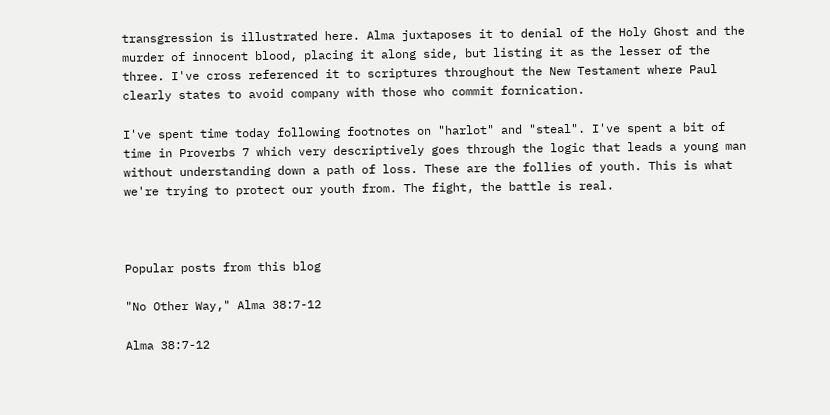transgression is illustrated here. Alma juxtaposes it to denial of the Holy Ghost and the murder of innocent blood, placing it along side, but listing it as the lesser of the three. I've cross referenced it to scriptures throughout the New Testament where Paul clearly states to avoid company with those who commit fornication.

I've spent time today following footnotes on "harlot" and "steal". I've spent a bit of time in Proverbs 7 which very descriptively goes through the logic that leads a young man without understanding down a path of loss. These are the follies of youth. This is what we're trying to protect our youth from. The fight, the battle is real.



Popular posts from this blog

"No Other Way," Alma 38:7-12

Alma 38:7-12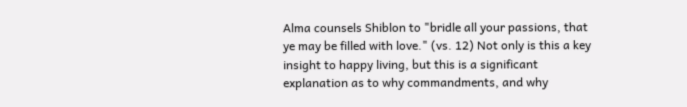Alma counsels Shiblon to "bridle all your passions, that ye may be filled with love." (vs. 12) Not only is this a key insight to happy living, but this is a significant explanation as to why commandments, and why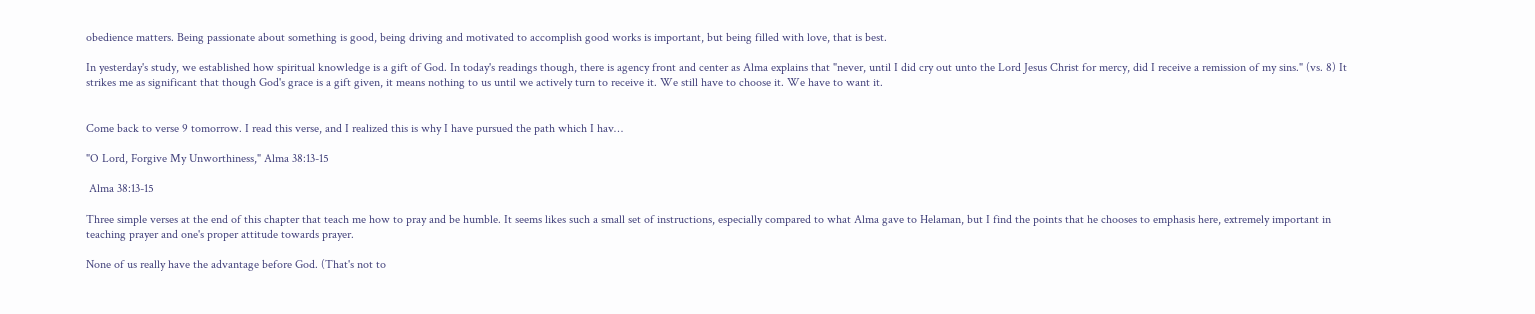obedience matters. Being passionate about something is good, being driving and motivated to accomplish good works is important, but being filled with love, that is best.

In yesterday's study, we established how spiritual knowledge is a gift of God. In today's readings though, there is agency front and center as Alma explains that "never, until I did cry out unto the Lord Jesus Christ for mercy, did I receive a remission of my sins." (vs. 8) It strikes me as significant that though God's grace is a gift given, it means nothing to us until we actively turn to receive it. We still have to choose it. We have to want it.


Come back to verse 9 tomorrow. I read this verse, and I realized this is why I have pursued the path which I hav…

"O Lord, Forgive My Unworthiness," Alma 38:13-15

 Alma 38:13-15

Three simple verses at the end of this chapter that teach me how to pray and be humble. It seems likes such a small set of instructions, especially compared to what Alma gave to Helaman, but I find the points that he chooses to emphasis here, extremely important in teaching prayer and one's proper attitude towards prayer.

None of us really have the advantage before God. (That's not to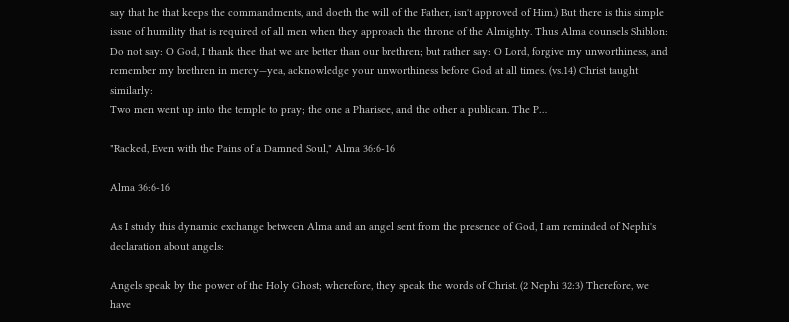say that he that keeps the commandments, and doeth the will of the Father, isn't approved of Him.) But there is this simple issue of humility that is required of all men when they approach the throne of the Almighty. Thus Alma counsels Shiblon:
Do not say: O God, I thank thee that we are better than our brethren; but rather say: O Lord, forgive my unworthiness, and remember my brethren in mercy—yea, acknowledge your unworthiness before God at all times. (vs.14) Christ taught similarly:
Two men went up into the temple to pray; the one a Pharisee, and the other a publican. The P…

"Racked, Even with the Pains of a Damned Soul," Alma 36:6-16

Alma 36:6-16

As I study this dynamic exchange between Alma and an angel sent from the presence of God, I am reminded of Nephi's declaration about angels:

Angels speak by the power of the Holy Ghost; wherefore, they speak the words of Christ. (2 Nephi 32:3) Therefore, we have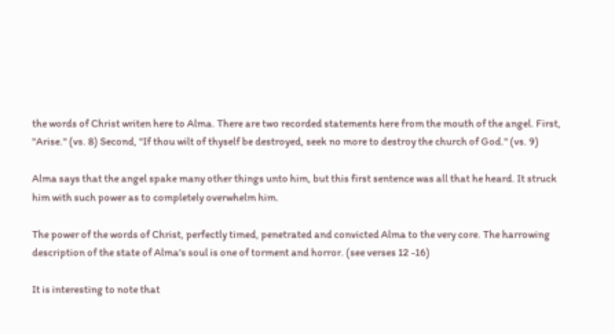the words of Christ writen here to Alma. There are two recorded statements here from the mouth of the angel. First, "Arise." (vs. 8) Second, "If thou wilt of thyself be destroyed, seek no more to destroy the church of God." (vs. 9)

Alma says that the angel spake many other things unto him, but this first sentence was all that he heard. It struck him with such power as to completely overwhelm him.

The power of the words of Christ, perfectly timed, penetrated and convicted Alma to the very core. The harrowing description of the state of Alma's soul is one of torment and horror. (see verses 12 -16)

It is interesting to note that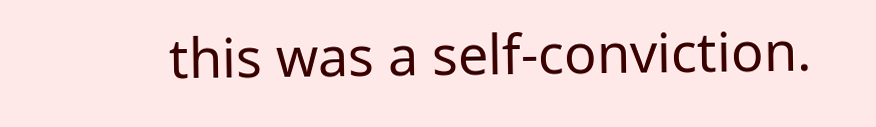this was a self-conviction.